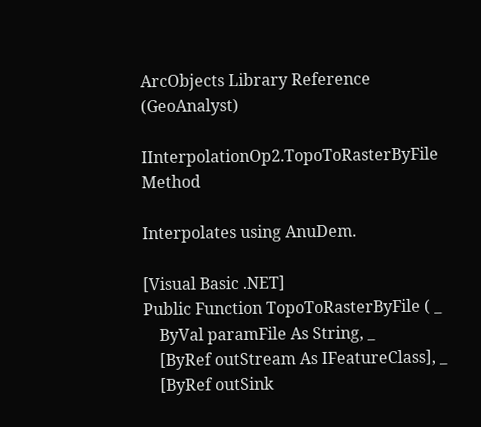ArcObjects Library Reference (GeoAnalyst)

IInterpolationOp2.TopoToRasterByFile Method

Interpolates using AnuDem.

[Visual Basic .NET]
Public Function TopoToRasterByFile ( _
    ByVal paramFile As String, _
    [ByRef outStream As IFeatureClass], _
    [ByRef outSink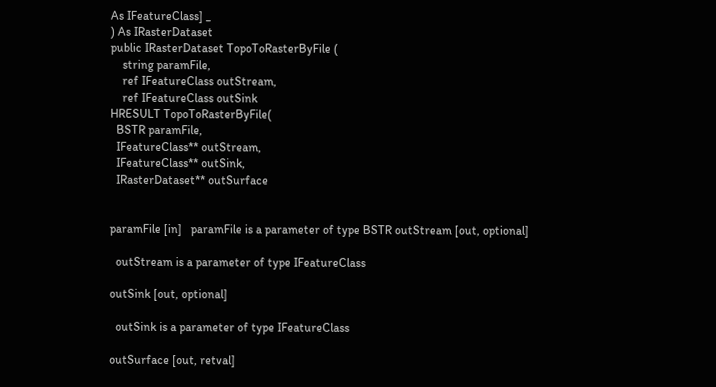As IFeatureClass] _
) As IRasterDataset
public IRasterDataset TopoToRasterByFile (
    string paramFile,
    ref IFeatureClass outStream,
    ref IFeatureClass outSink
HRESULT TopoToRasterByFile(
  BSTR paramFile,
  IFeatureClass** outStream,
  IFeatureClass** outSink,
  IRasterDataset** outSurface


paramFile [in]   paramFile is a parameter of type BSTR outStream [out, optional]

  outStream is a parameter of type IFeatureClass

outSink [out, optional]

  outSink is a parameter of type IFeatureClass

outSurface [out, retval]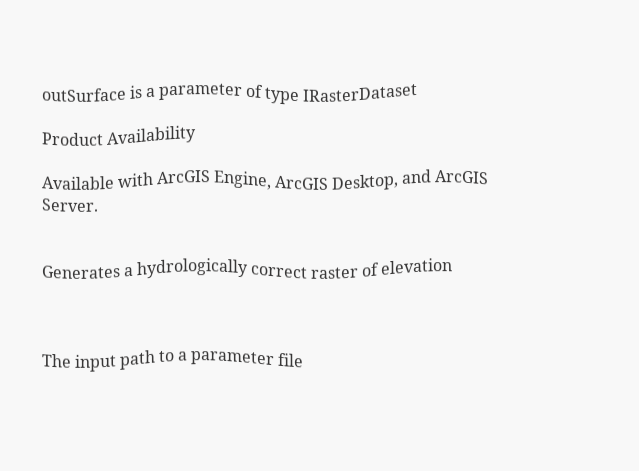outSurface is a parameter of type IRasterDataset

Product Availability

Available with ArcGIS Engine, ArcGIS Desktop, and ArcGIS Server.


Generates a hydrologically correct raster of elevation



The input path to a parameter file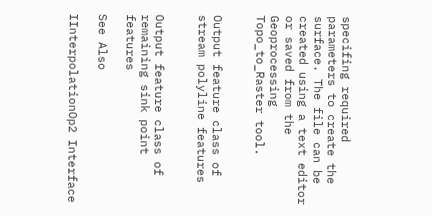specifing required parameters to create the surface. The file can be created using a text editor or saved from the Geoprocessing Topo_to_Raster tool.


Output feature class of stream polyline features


Output feature class of remaining sink point features

See Also

IInterpolationOp2 Interface